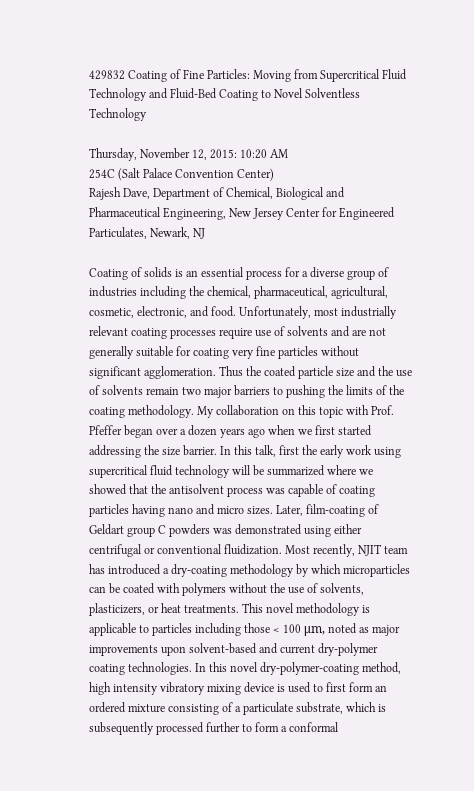429832 Coating of Fine Particles: Moving from Supercritical Fluid Technology and Fluid-Bed Coating to Novel Solventless Technology

Thursday, November 12, 2015: 10:20 AM
254C (Salt Palace Convention Center)
Rajesh Dave, Department of Chemical, Biological and Pharmaceutical Engineering, New Jersey Center for Engineered Particulates, Newark, NJ

Coating of solids is an essential process for a diverse group of industries including the chemical, pharmaceutical, agricultural, cosmetic, electronic, and food. Unfortunately, most industrially relevant coating processes require use of solvents and are not generally suitable for coating very fine particles without significant agglomeration. Thus the coated particle size and the use of solvents remain two major barriers to pushing the limits of the coating methodology. My collaboration on this topic with Prof. Pfeffer began over a dozen years ago when we first started addressing the size barrier. In this talk, first the early work using supercritical fluid technology will be summarized where we showed that the antisolvent process was capable of coating particles having nano and micro sizes. Later, film-coating of Geldart group C powders was demonstrated using either centrifugal or conventional fluidization. Most recently, NJIT team has introduced a dry-coating methodology by which microparticles can be coated with polymers without the use of solvents, plasticizers, or heat treatments. This novel methodology is applicable to particles including those < 100 μm, noted as major improvements upon solvent-based and current dry-polymer coating technologies. In this novel dry-polymer-coating method, high intensity vibratory mixing device is used to first form an ordered mixture consisting of a particulate substrate, which is subsequently processed further to form a conformal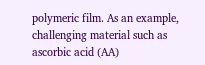polymeric film. As an example, challenging material such as ascorbic acid (AA)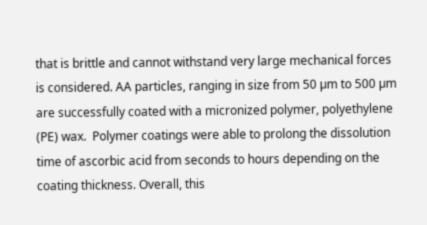that is brittle and cannot withstand very large mechanical forces is considered. AA particles, ranging in size from 50 µm to 500 µm are successfully coated with a micronized polymer, polyethylene (PE) wax.  Polymer coatings were able to prolong the dissolution time of ascorbic acid from seconds to hours depending on the coating thickness. Overall, this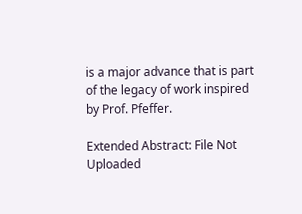is a major advance that is part of the legacy of work inspired by Prof. Pfeffer.

Extended Abstract: File Not Uploaded